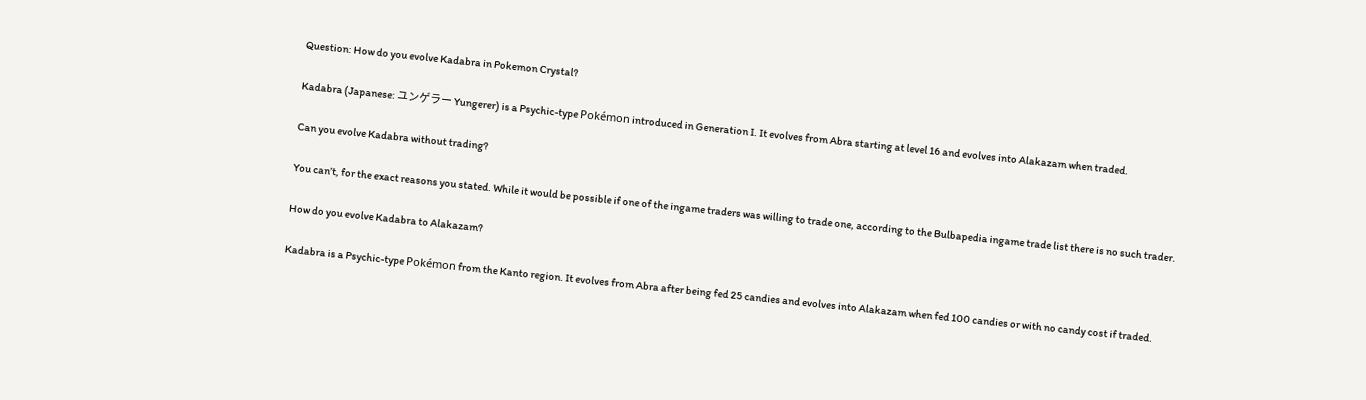Question: How do you evolve Kadabra in Pokemon Crystal?

Kadabra (Japanese: ユンゲラー Yungerer) is a Psychic-type Pokémon introduced in Generation I. It evolves from Abra starting at level 16 and evolves into Alakazam when traded.

Can you evolve Kadabra without trading?

You can’t, for the exact reasons you stated. While it would be possible if one of the ingame traders was willing to trade one, according to the Bulbapedia ingame trade list there is no such trader.

How do you evolve Kadabra to Alakazam?

Kadabra is a Psychic-type Pokémon from the Kanto region. It evolves from Abra after being fed 25 candies and evolves into Alakazam when fed 100 candies or with no candy cost if traded.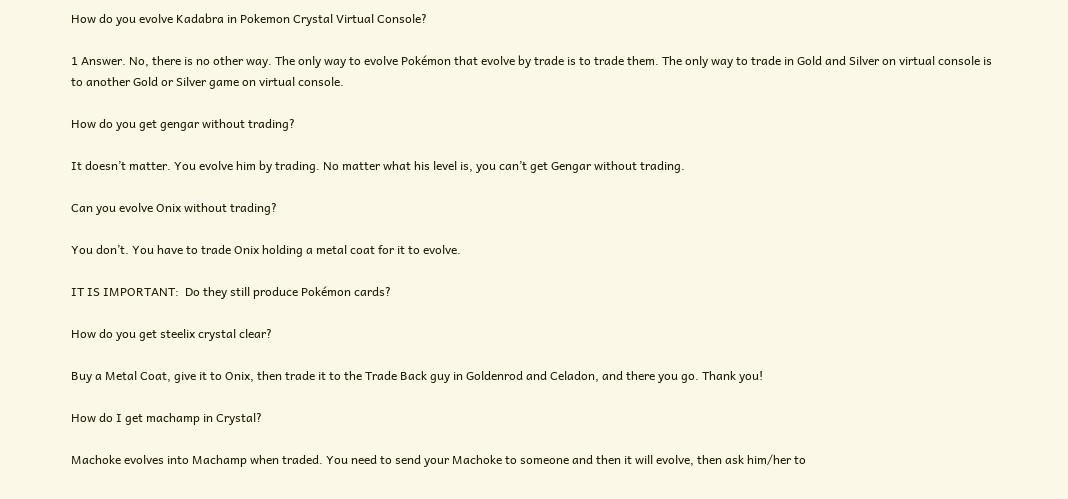How do you evolve Kadabra in Pokemon Crystal Virtual Console?

1 Answer. No, there is no other way. The only way to evolve Pokémon that evolve by trade is to trade them. The only way to trade in Gold and Silver on virtual console is to another Gold or Silver game on virtual console.

How do you get gengar without trading?

It doesn’t matter. You evolve him by trading. No matter what his level is, you can’t get Gengar without trading.

Can you evolve Onix without trading?

You don’t. You have to trade Onix holding a metal coat for it to evolve.

IT IS IMPORTANT:  Do they still produce Pokémon cards?

How do you get steelix crystal clear?

Buy a Metal Coat, give it to Onix, then trade it to the Trade Back guy in Goldenrod and Celadon, and there you go. Thank you!

How do I get machamp in Crystal?

Machoke evolves into Machamp when traded. You need to send your Machoke to someone and then it will evolve, then ask him/her to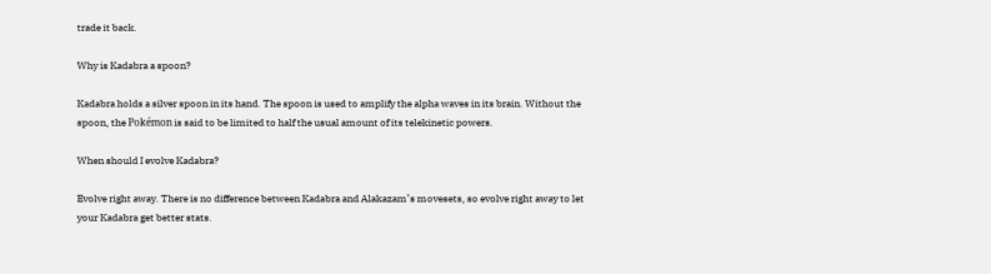trade it back.

Why is Kadabra a spoon?

Kadabra holds a silver spoon in its hand. The spoon is used to amplify the alpha waves in its brain. Without the spoon, the Pokémon is said to be limited to half the usual amount of its telekinetic powers.

When should I evolve Kadabra?

Evolve right away. There is no difference between Kadabra and Alakazam’s movesets, so evolve right away to let your Kadabra get better stats.